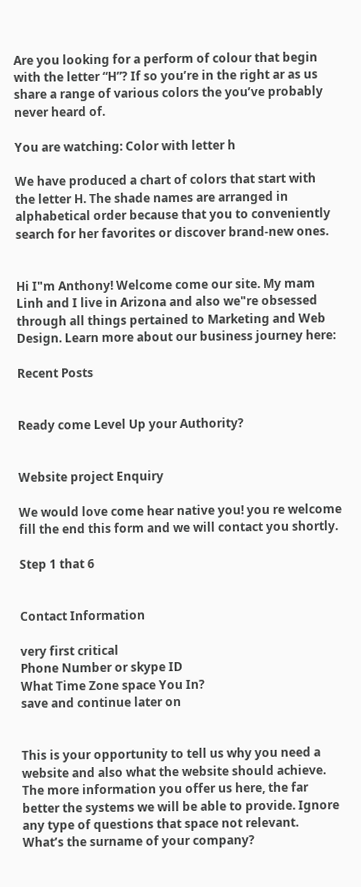Are you looking for a perform of colour that begin with the letter “H”? If so you’re in the right ar as us share a range of various colors the you’ve probably never heard of.

You are watching: Color with letter h

We have produced a chart of colors that start with the letter H. The shade names are arranged in alphabetical order because that you to conveniently search for her favorites or discover brand-new ones.


Hi I"m Anthony! Welcome come our site. My mam Linh and I live in Arizona and also we"re obsessed through all things pertained to Marketing and Web Design. Learn more about our business journey here:

Recent Posts


Ready come Level Up your Authority?


Website project Enquiry

We would love come hear native you! you re welcome fill the end this form and we will contact you shortly.

Step 1 that 6


Contact Information

very first critical
Phone Number or skype ID
What Time Zone space You In?
save and continue later on


This is your opportunity to tell us why you need a website and also what the website should achieve. The more information you offer us here, the far better the systems we will be able to provide. Ignore any type of questions that space not relevant.
What’s the surname of your company?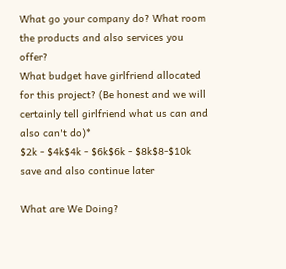What go your company do? What room the products and also services you offer?
What budget have girlfriend allocated for this project? (Be honest and we will certainly tell girlfriend what us can and also can't do)*
$2k - $4k$4k - $6k$6k - $8k$8-$10k
save and also continue later

What are We Doing?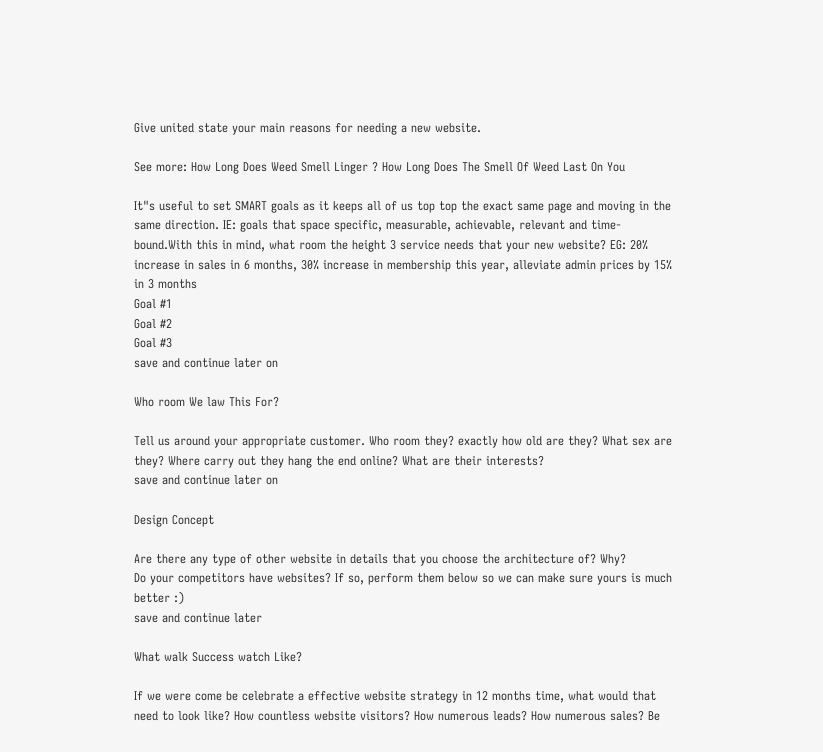Give united state your main reasons for needing a new website.

See more: How Long Does Weed Smell Linger ? How Long Does The Smell Of Weed Last On You

It"s useful to set SMART goals as it keeps all of us top top the exact same page and moving in the same direction. IE: goals that space specific, measurable, achievable, relevant and time-bound.With this in mind, what room the height 3 service needs that your new website? EG: 20% increase in sales in 6 months, 30% increase in membership this year, alleviate admin prices by 15% in 3 months
Goal #1
Goal #2
Goal #3
save and continue later on

Who room We law This For?

Tell us around your appropriate customer. Who room they? exactly how old are they? What sex are they? Where carry out they hang the end online? What are their interests?
save and continue later on

Design Concept

Are there any type of other website in details that you choose the architecture of? Why?
Do your competitors have websites? If so, perform them below so we can make sure yours is much better :)
save and continue later

What walk Success watch Like?

If we were come be celebrate a effective website strategy in 12 months time, what would that need to look like? How countless website visitors? How numerous leads? How numerous sales? Be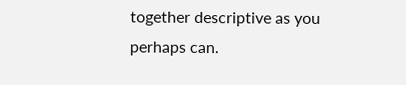together descriptive as you perhaps can.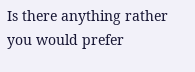Is there anything rather you would prefer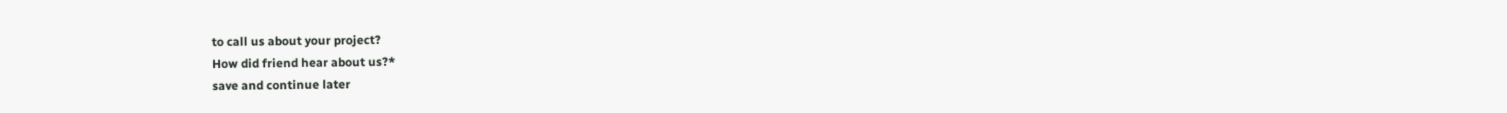to call us about your project?
How did friend hear about us?*
save and continue later